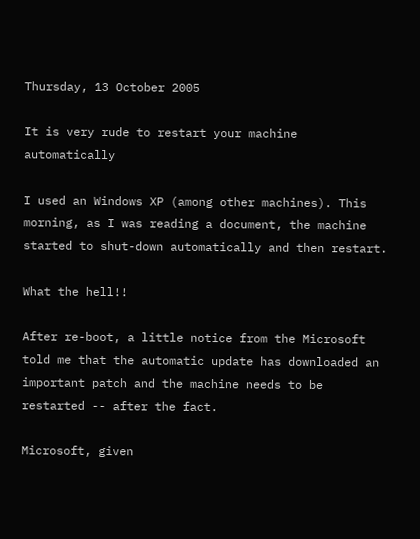Thursday, 13 October 2005

It is very rude to restart your machine automatically

I used an Windows XP (among other machines). This morning, as I was reading a document, the machine started to shut-down automatically and then restart.

What the hell!!

After re-boot, a little notice from the Microsoft told me that the automatic update has downloaded an important patch and the machine needs to be restarted -- after the fact.

Microsoft, given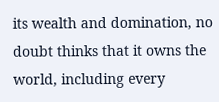its wealth and domination, no doubt thinks that it owns the world, including every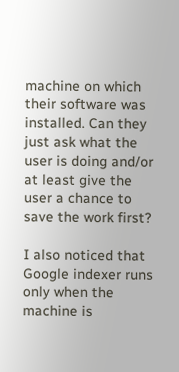machine on which their software was installed. Can they just ask what the user is doing and/or at least give the user a chance to save the work first?

I also noticed that Google indexer runs only when the machine is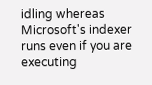idling whereas Microsoft's indexer runs even if you are executing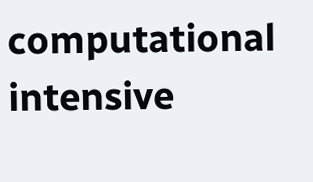computational intensive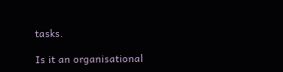tasks.

Is it an organisational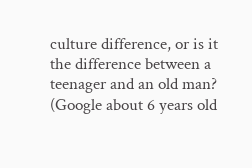culture difference, or is it the difference between a teenager and an old man? (Google about 6 years old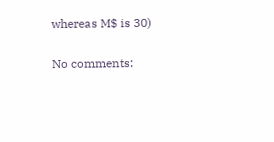whereas M$ is 30)

No comments: